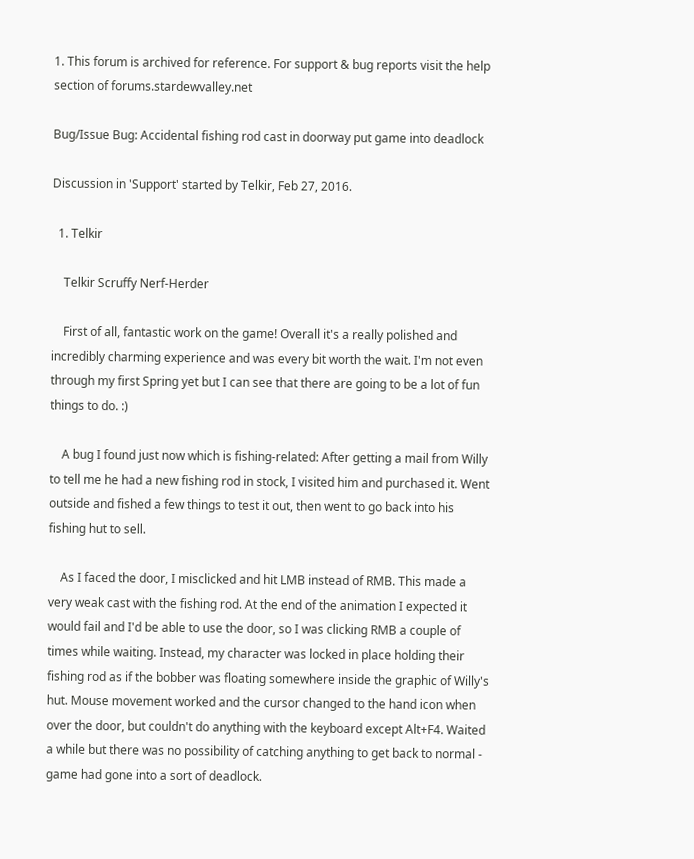1. This forum is archived for reference. For support & bug reports visit the help section of forums.stardewvalley.net

Bug/Issue Bug: Accidental fishing rod cast in doorway put game into deadlock

Discussion in 'Support' started by Telkir, Feb 27, 2016.

  1. Telkir

    Telkir Scruffy Nerf-Herder

    First of all, fantastic work on the game! Overall it's a really polished and incredibly charming experience and was every bit worth the wait. I'm not even through my first Spring yet but I can see that there are going to be a lot of fun things to do. :)

    A bug I found just now which is fishing-related: After getting a mail from Willy to tell me he had a new fishing rod in stock, I visited him and purchased it. Went outside and fished a few things to test it out, then went to go back into his fishing hut to sell.

    As I faced the door, I misclicked and hit LMB instead of RMB. This made a very weak cast with the fishing rod. At the end of the animation I expected it would fail and I'd be able to use the door, so I was clicking RMB a couple of times while waiting. Instead, my character was locked in place holding their fishing rod as if the bobber was floating somewhere inside the graphic of Willy's hut. Mouse movement worked and the cursor changed to the hand icon when over the door, but couldn't do anything with the keyboard except Alt+F4. Waited a while but there was no possibility of catching anything to get back to normal - game had gone into a sort of deadlock.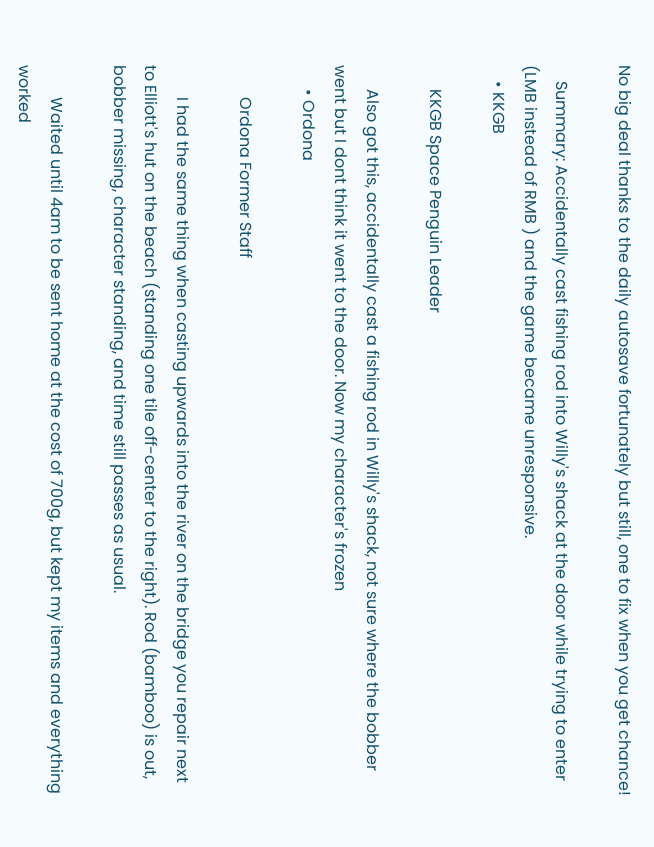No big deal thanks to the daily autosave fortunately but still, one to fix when you get chance!

    Summary: Accidentally cast fishing rod into Willy's shack at the door while trying to enter (LMB instead of RMB ) and the game became unresponsive.
    • KKGB

      KKGB Space Penguin Leader

      Also got this, accidentally cast a fishing rod in Willy's shack, not sure where the bobber went but I dont think it went to the door. Now my character's frozen
      • Ordona

        Ordona Former Staff

        I had the same thing when casting upwards into the river on the bridge you repair next to Elliott's hut on the beach (standing one tile off-center to the right). Rod (bamboo) is out, bobber missing, character standing, and time still passes as usual.

        Waited until 4am to be sent home at the cost of 700g, but kept my items and everything worked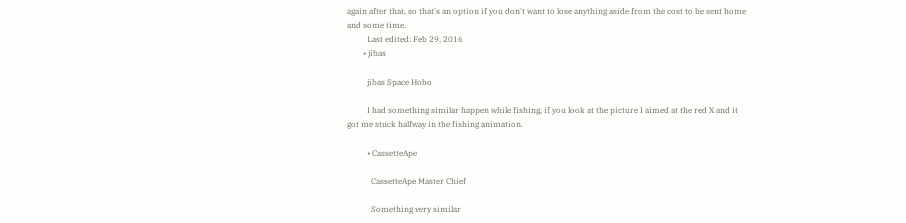again after that, so that's an option if you don't want to lose anything aside from the cost to be sent home and some time.
          Last edited: Feb 29, 2016
        • jibas

          jibas Space Hobo

          I had something similar happen while fishing, if you look at the picture I aimed at the red X and it got me stuck halfway in the fishing animation.

          • CassetteApe

            CassetteApe Master Chief

            Something very similar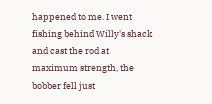happened to me. I went fishing behind Willy's shack and cast the rod at maximum strength, the bobber fell just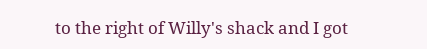to the right of Willy's shack and I got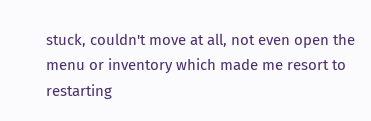stuck, couldn't move at all, not even open the menu or inventory which made me resort to restarting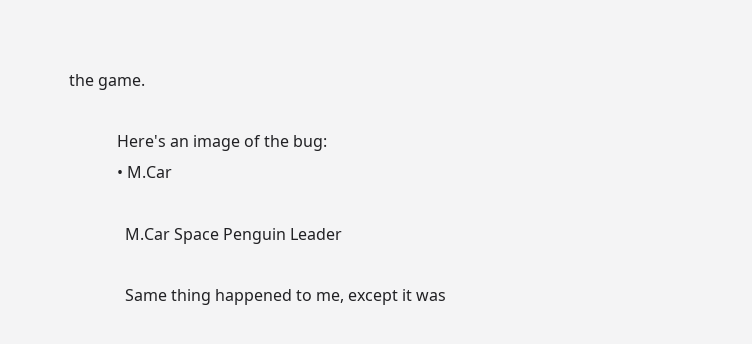the game.

            Here's an image of the bug:
            • M.Car

              M.Car Space Penguin Leader

              Same thing happened to me, except it was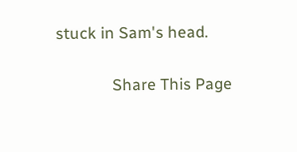stuck in Sam's head.

              Share This Page